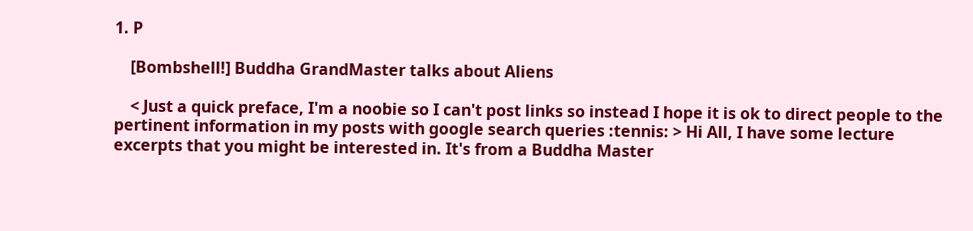1. P

    [Bombshell!] Buddha GrandMaster talks about Aliens

    < Just a quick preface, I'm a noobie so I can't post links so instead I hope it is ok to direct people to the pertinent information in my posts with google search queries :tennis: > Hi All, I have some lecture excerpts that you might be interested in. It's from a Buddha Master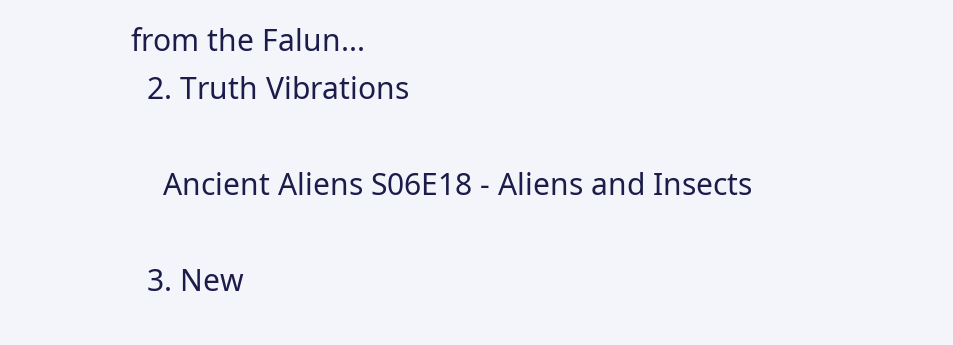from the Falun...
  2. Truth Vibrations

    Ancient Aliens S06E18 - Aliens and Insects

  3. New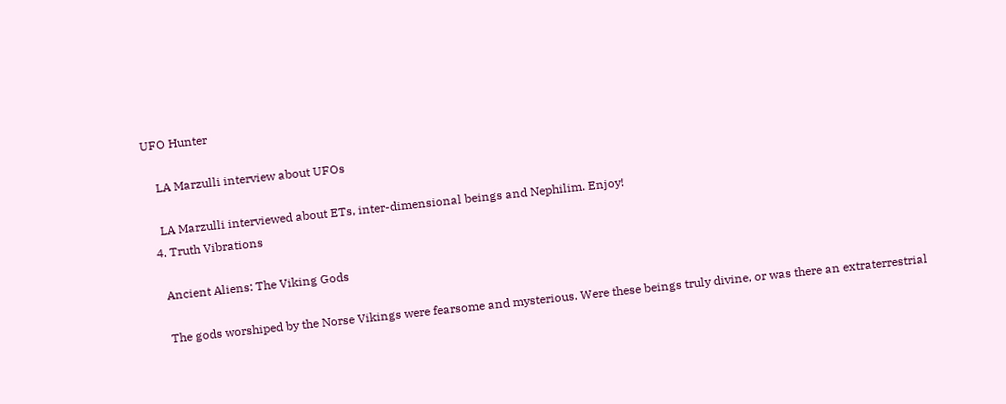UFO Hunter

    LA Marzulli interview about UFOs

    LA Marzulli interviewed about ETs, inter-dimensional beings and Nephilim. Enjoy!
  4. Truth Vibrations

    Ancient Aliens: The Viking Gods

    The gods worshiped by the Norse Vikings were fearsome and mysterious. Were these beings truly divine, or was there an extraterrestrial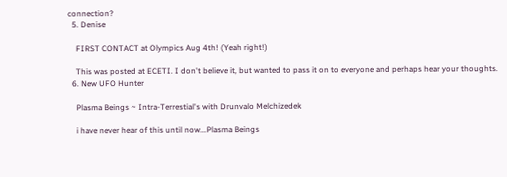connection?
  5. Denise

    FIRST CONTACT at Olympics Aug 4th! (Yeah right!)

    This was posted at ECETI. I don't believe it, but wanted to pass it on to everyone and perhaps hear your thoughts.
  6. New UFO Hunter

    Plasma Beings ~ Intra-Terrestial's with Drunvalo Melchizedek

    i have never hear of this until now...Plasma Beings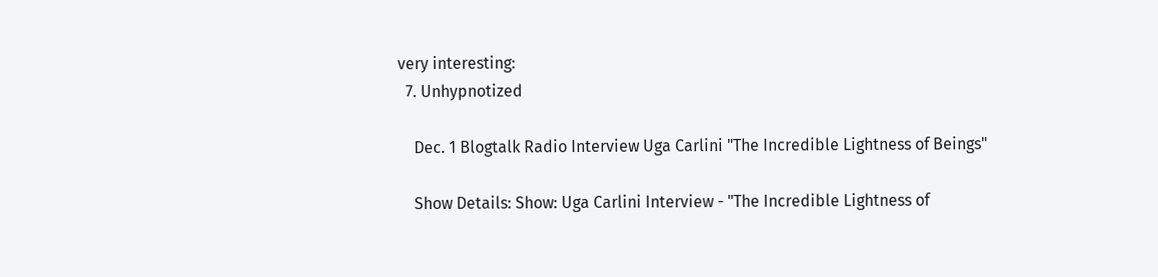very interesting:
  7. Unhypnotized

    Dec. 1 Blogtalk Radio Interview Uga Carlini "The Incredible Lightness of Beings"

    Show Details: Show: Uga Carlini Interview - "The Incredible Lightness of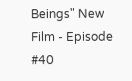Beings" New Film - Episode #40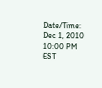Date/Time: Dec 1, 2010 10:00 PM EST